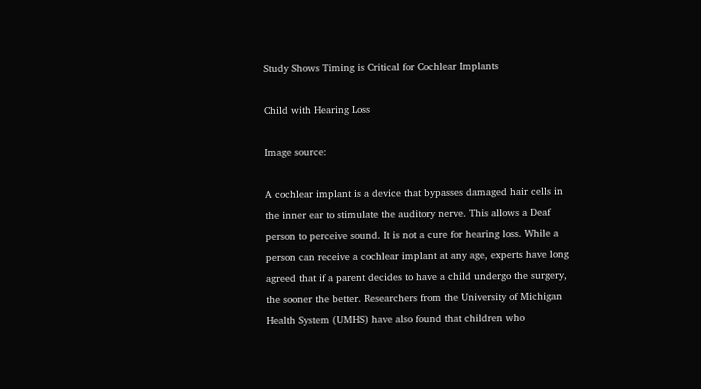Study Shows Timing is Critical for Cochlear Implants

Child with Hearing Loss

Image source:

A cochlear implant is a device that bypasses damaged hair cells in the inner ear to stimulate the auditory nerve. This allows a Deaf person to perceive sound. It is not a cure for hearing loss. While a person can receive a cochlear implant at any age, experts have long agreed that if a parent decides to have a child undergo the surgery, the sooner the better. Researchers from the University of Michigan Health System (UMHS) have also found that children who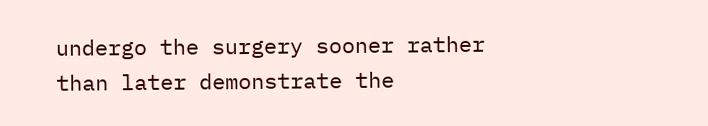undergo the surgery sooner rather than later demonstrate the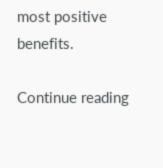most positive benefits.

Continue reading